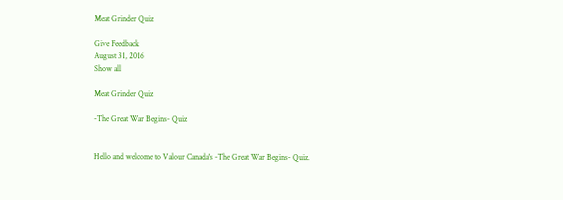Meat Grinder Quiz

Give Feedback
August 31, 2016
Show all

Meat Grinder Quiz

-The Great War Begins- Quiz


Hello and welcome to Valour Canada's -The Great War Begins- Quiz.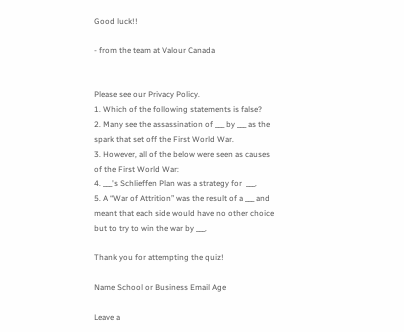Good luck!!

- from the team at Valour Canada


Please see our Privacy Policy.
1. Which of the following statements is false?
2. Many see the assassination of ___ by ___ as the spark that set off the First World War.
3. However, all of the below were seen as causes of the First World War:
4. ___'s Schlieffen Plan was a strategy for  ___.
5. A “War of Attrition” was the result of a ___ and meant that each side would have no other choice but to try to win the war by ___.

Thank you for attempting the quiz!

Name School or Business Email Age

Leave a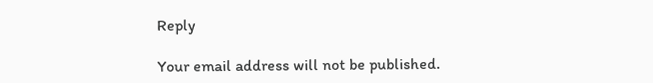Reply

Your email address will not be published.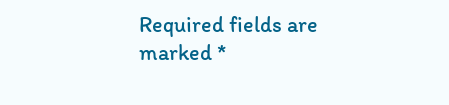Required fields are marked *